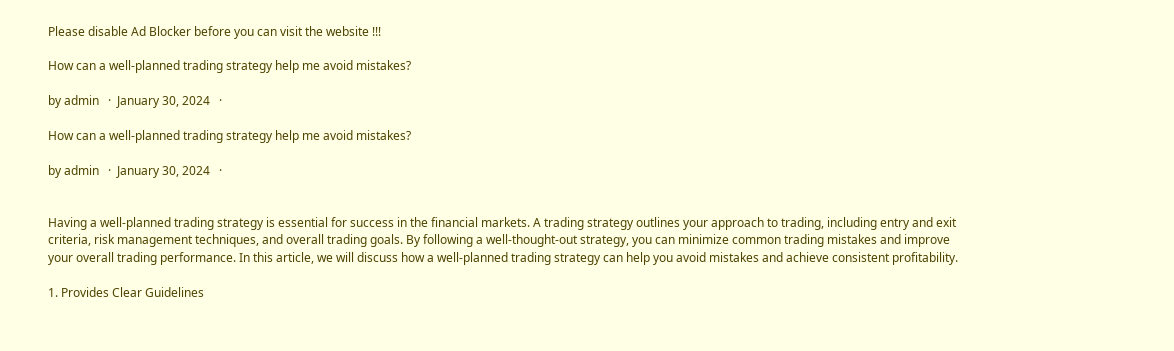Please disable Ad Blocker before you can visit the website !!!

How can a well-planned trading strategy help me avoid mistakes?

by admin   ·  January 30, 2024   ·

How can a well-planned trading strategy help me avoid mistakes?

by admin   ·  January 30, 2024   ·


Having a well-planned trading strategy is essential for success in the financial markets. A trading strategy outlines your approach to trading, including entry and exit criteria, risk management techniques, and overall trading goals. By following a well-thought-out strategy, you can minimize common trading mistakes and improve your overall trading performance. In this article, we will discuss how a well-planned trading strategy can help you avoid mistakes and achieve consistent profitability.

1. Provides Clear Guidelines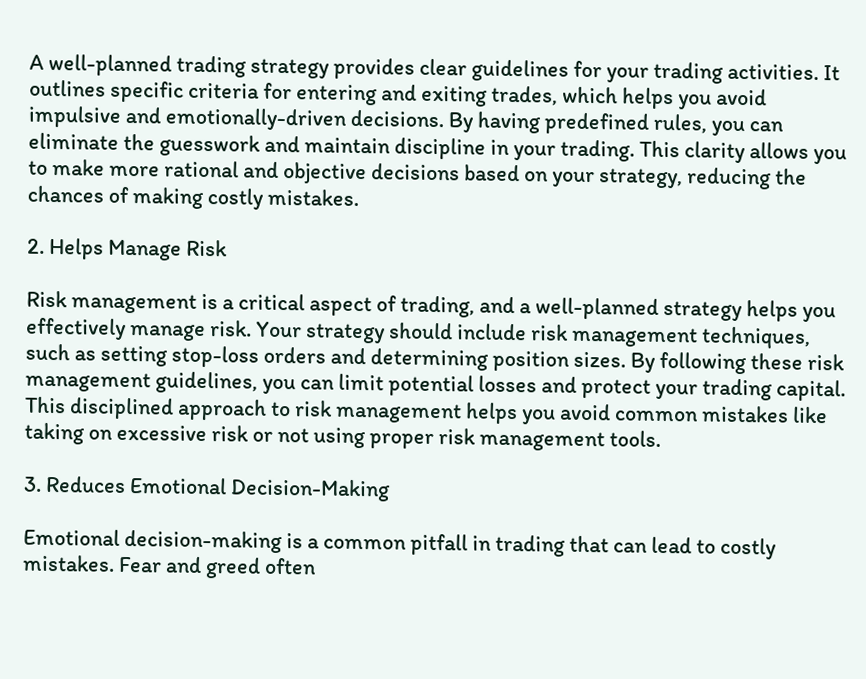A well-planned trading strategy provides clear guidelines for your trading activities. It outlines specific criteria for entering and exiting trades, which helps you avoid impulsive and emotionally-driven decisions. By having predefined rules, you can eliminate the guesswork and maintain discipline in your trading. This clarity allows you to make more rational and objective decisions based on your strategy, reducing the chances of making costly mistakes.

2. Helps Manage Risk

Risk management is a critical aspect of trading, and a well-planned strategy helps you effectively manage risk. Your strategy should include risk management techniques, such as setting stop-loss orders and determining position sizes. By following these risk management guidelines, you can limit potential losses and protect your trading capital. This disciplined approach to risk management helps you avoid common mistakes like taking on excessive risk or not using proper risk management tools.

3. Reduces Emotional Decision-Making

Emotional decision-making is a common pitfall in trading that can lead to costly mistakes. Fear and greed often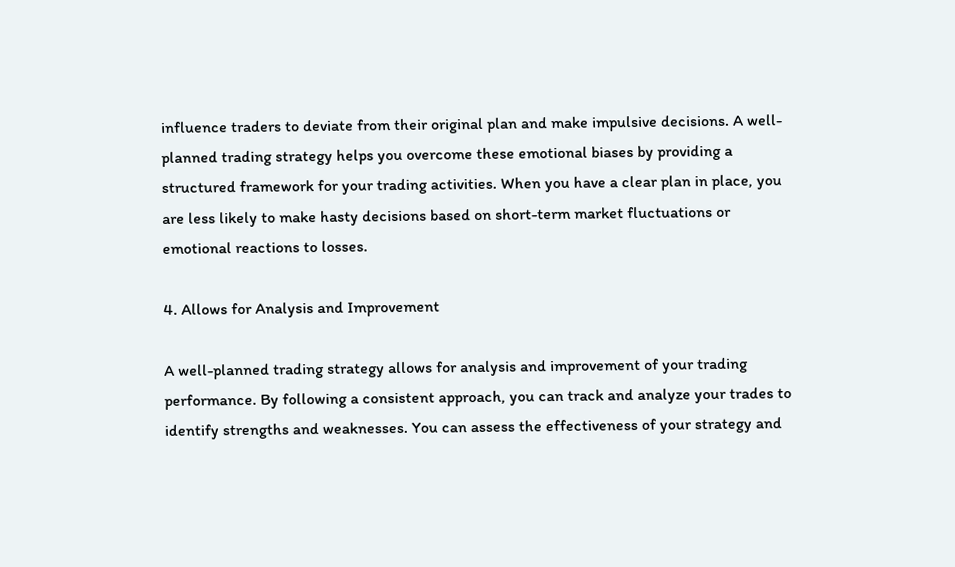influence traders to deviate from their original plan and make impulsive decisions. A well-planned trading strategy helps you overcome these emotional biases by providing a structured framework for your trading activities. When you have a clear plan in place, you are less likely to make hasty decisions based on short-term market fluctuations or emotional reactions to losses.

4. Allows for Analysis and Improvement

A well-planned trading strategy allows for analysis and improvement of your trading performance. By following a consistent approach, you can track and analyze your trades to identify strengths and weaknesses. You can assess the effectiveness of your strategy and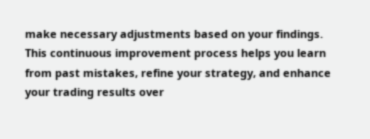make necessary adjustments based on your findings. This continuous improvement process helps you learn from past mistakes, refine your strategy, and enhance your trading results over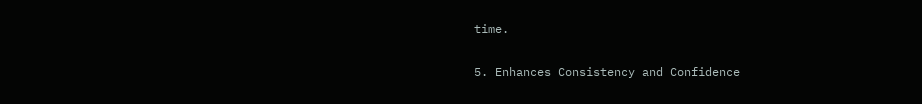time.

5. Enhances Consistency and Confidence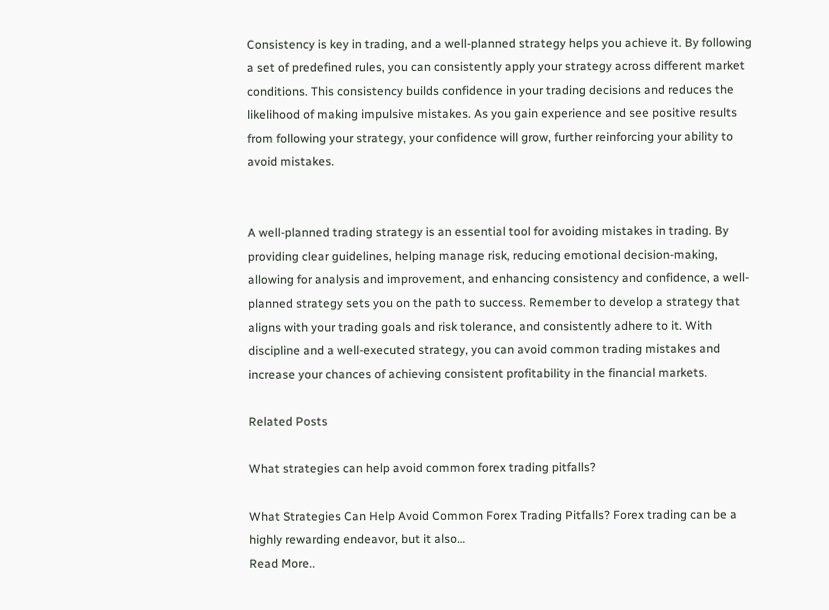Consistency is key in trading, and a well-planned strategy helps you achieve it. By following a set of predefined rules, you can consistently apply your strategy across different market conditions. This consistency builds confidence in your trading decisions and reduces the likelihood of making impulsive mistakes. As you gain experience and see positive results from following your strategy, your confidence will grow, further reinforcing your ability to avoid mistakes.


A well-planned trading strategy is an essential tool for avoiding mistakes in trading. By providing clear guidelines, helping manage risk, reducing emotional decision-making, allowing for analysis and improvement, and enhancing consistency and confidence, a well-planned strategy sets you on the path to success. Remember to develop a strategy that aligns with your trading goals and risk tolerance, and consistently adhere to it. With discipline and a well-executed strategy, you can avoid common trading mistakes and increase your chances of achieving consistent profitability in the financial markets.

Related Posts

What strategies can help avoid common forex trading pitfalls?

What Strategies Can Help Avoid Common Forex Trading Pitfalls? Forex trading can be a highly rewarding endeavor, but it also…
Read More..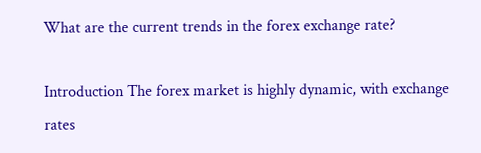What are the current trends in the forex exchange rate?

Introduction The forex market is highly dynamic, with exchange rates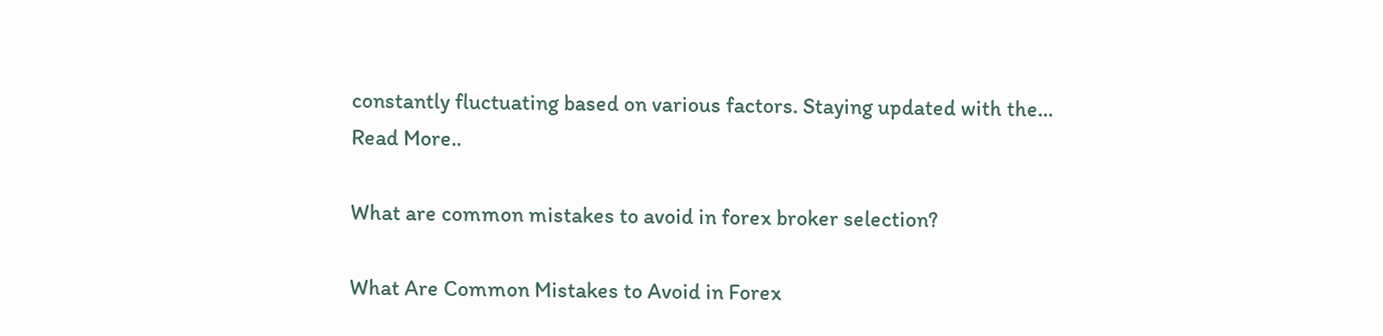constantly fluctuating based on various factors. Staying updated with the…
Read More..

What are common mistakes to avoid in forex broker selection?

What Are Common Mistakes to Avoid in Forex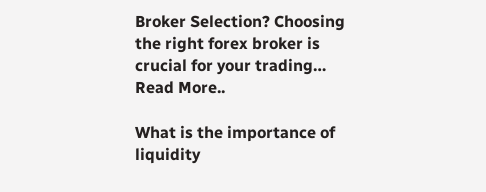Broker Selection? Choosing the right forex broker is crucial for your trading…
Read More..

What is the importance of liquidity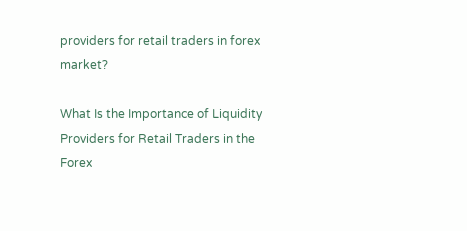providers for retail traders in forex market?

What Is the Importance of Liquidity Providers for Retail Traders in the Forex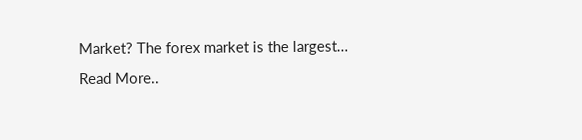Market? The forex market is the largest…
Read More..